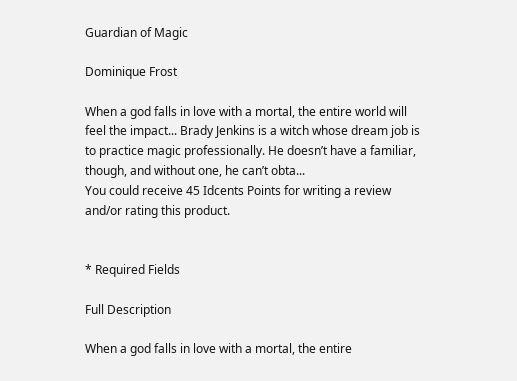Guardian of Magic

Dominique Frost

When a god falls in love with a mortal, the entire world will feel the impact... Brady Jenkins is a witch whose dream job is to practice magic professionally. He doesn’t have a familiar, though, and without one, he can’t obta...
You could receive 45 Idcents Points for writing a review and/or rating this product.


* Required Fields

Full Description

When a god falls in love with a mortal, the entire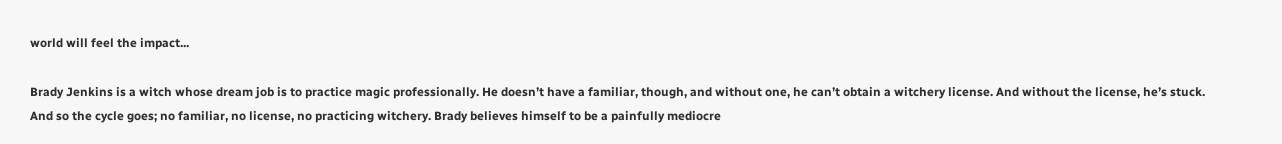world will feel the impact...

Brady Jenkins is a witch whose dream job is to practice magic professionally. He doesn’t have a familiar, though, and without one, he can’t obtain a witchery license. And without the license, he’s stuck. And so the cycle goes; no familiar, no license, no practicing witchery. Brady believes himself to be a painfully mediocre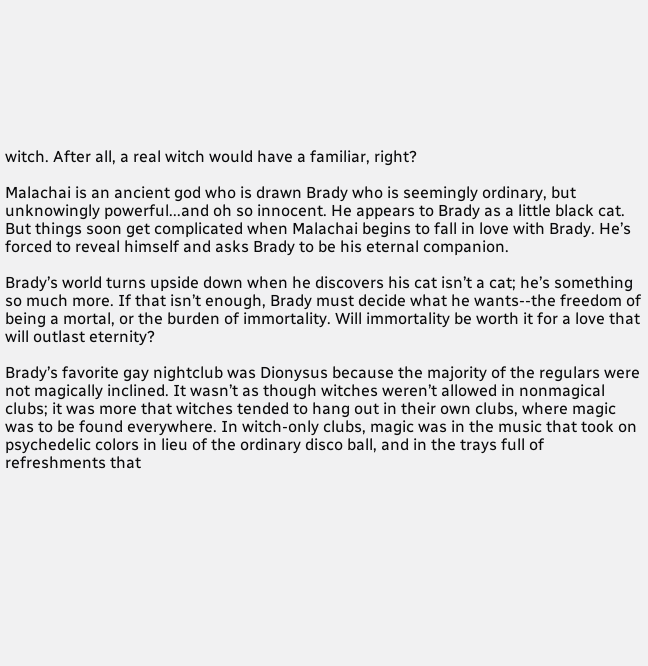witch. After all, a real witch would have a familiar, right?

Malachai is an ancient god who is drawn Brady who is seemingly ordinary, but unknowingly powerful...and oh so innocent. He appears to Brady as a little black cat. But things soon get complicated when Malachai begins to fall in love with Brady. He’s forced to reveal himself and asks Brady to be his eternal companion.

Brady’s world turns upside down when he discovers his cat isn’t a cat; he’s something so much more. If that isn’t enough, Brady must decide what he wants--the freedom of being a mortal, or the burden of immortality. Will immortality be worth it for a love that will outlast eternity?

Brady’s favorite gay nightclub was Dionysus because the majority of the regulars were not magically inclined. It wasn’t as though witches weren’t allowed in nonmagical clubs; it was more that witches tended to hang out in their own clubs, where magic was to be found everywhere. In witch-only clubs, magic was in the music that took on psychedelic colors in lieu of the ordinary disco ball, and in the trays full of refreshments that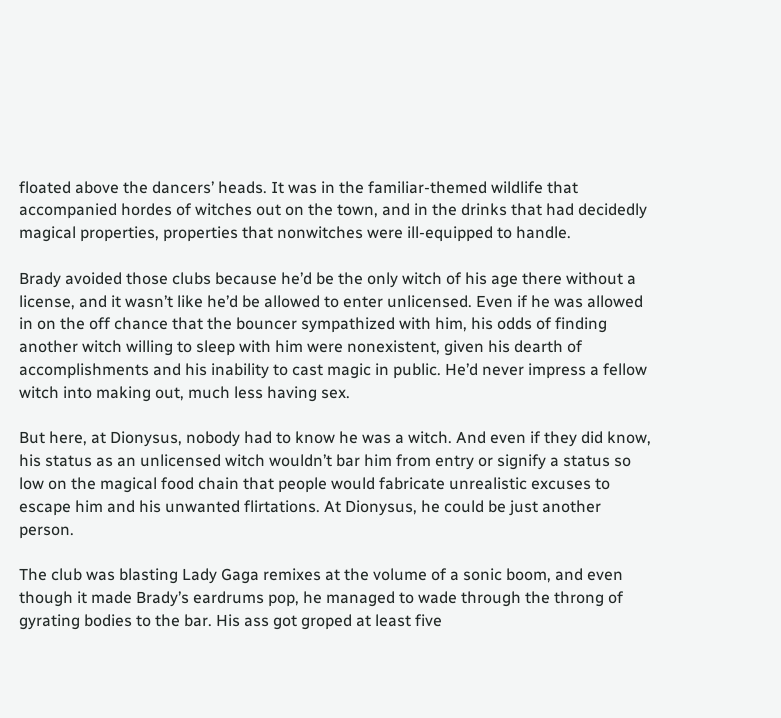floated above the dancers’ heads. It was in the familiar-themed wildlife that accompanied hordes of witches out on the town, and in the drinks that had decidedly magical properties, properties that nonwitches were ill-equipped to handle.

Brady avoided those clubs because he’d be the only witch of his age there without a license, and it wasn’t like he’d be allowed to enter unlicensed. Even if he was allowed in on the off chance that the bouncer sympathized with him, his odds of finding another witch willing to sleep with him were nonexistent, given his dearth of accomplishments and his inability to cast magic in public. He’d never impress a fellow witch into making out, much less having sex.

But here, at Dionysus, nobody had to know he was a witch. And even if they did know, his status as an unlicensed witch wouldn’t bar him from entry or signify a status so low on the magical food chain that people would fabricate unrealistic excuses to escape him and his unwanted flirtations. At Dionysus, he could be just another person.

The club was blasting Lady Gaga remixes at the volume of a sonic boom, and even though it made Brady’s eardrums pop, he managed to wade through the throng of gyrating bodies to the bar. His ass got groped at least five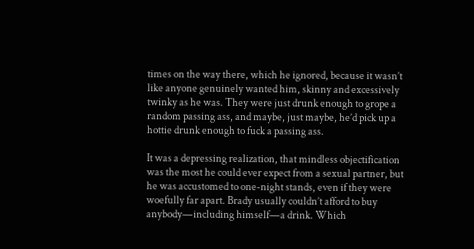times on the way there, which he ignored, because it wasn’t like anyone genuinely wanted him, skinny and excessively twinky as he was. They were just drunk enough to grope a random passing ass, and maybe, just maybe, he’d pick up a hottie drunk enough to fuck a passing ass.

It was a depressing realization, that mindless objectification was the most he could ever expect from a sexual partner, but he was accustomed to one-night stands, even if they were woefully far apart. Brady usually couldn’t afford to buy anybody—including himself—a drink. Which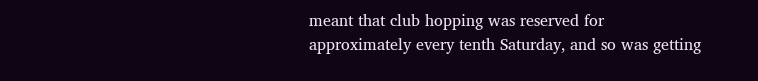meant that club hopping was reserved for approximately every tenth Saturday, and so was getting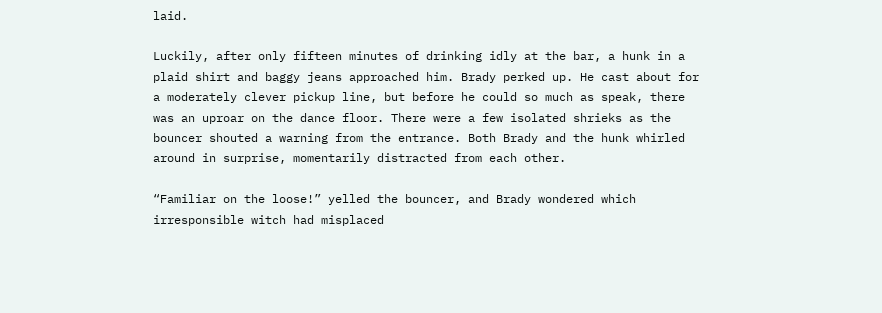laid.

Luckily, after only fifteen minutes of drinking idly at the bar, a hunk in a plaid shirt and baggy jeans approached him. Brady perked up. He cast about for a moderately clever pickup line, but before he could so much as speak, there was an uproar on the dance floor. There were a few isolated shrieks as the bouncer shouted a warning from the entrance. Both Brady and the hunk whirled around in surprise, momentarily distracted from each other.

“Familiar on the loose!” yelled the bouncer, and Brady wondered which irresponsible witch had misplaced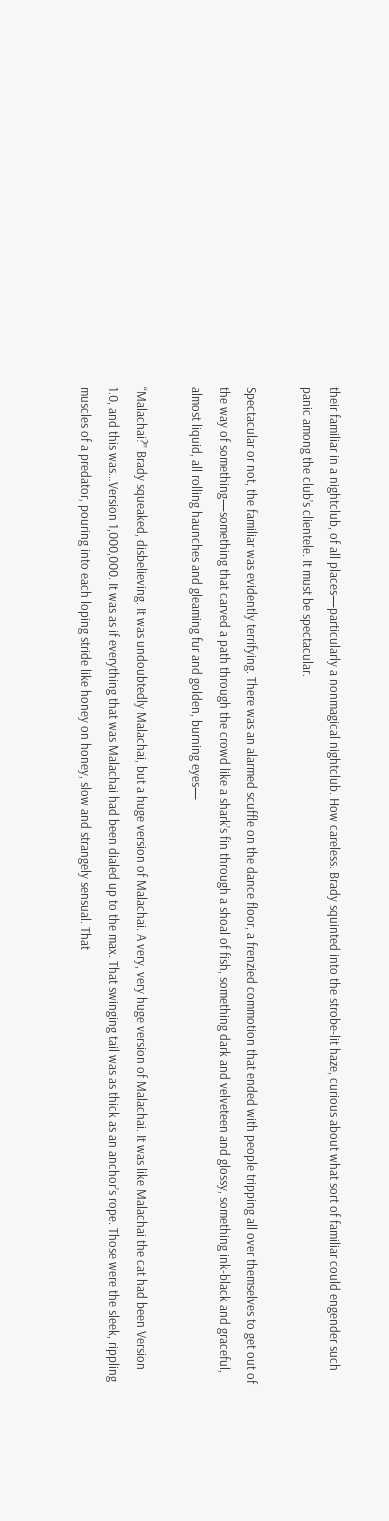their familiar in a nightclub, of all places—particularly a nonmagical nightclub. How careless. Brady squinted into the strobe-lit haze, curious about what sort of familiar could engender such panic among the club’s clientele. It must be spectacular.

Spectacular or not, the familiar was evidently terrifying. There was an alarmed scuffle on the dance floor, a frenzied commotion that ended with people tripping all over themselves to get out of the way of something—something that carved a path through the crowd like a shark’s fin through a shoal of fish, something dark and velveteen and glossy, something ink-black and graceful, almost liquid, all rolling haunches and gleaming fur and golden, burning eyes—

“Malachai?” Brady squeaked, disbelieving. It was undoubtedly Malachai, but a huge version of Malachai. A very, very huge version of Malachai. It was like Malachai the cat had been Version 1.0, and this was…Version 1,000,000. It was as if everything that was Malachai had been dialed up to the max. That swinging tail was as thick as an anchor’s rope. Those were the sleek, rippling muscles of a predator, pouring into each loping stride like honey on honey, slow and strangely sensual. That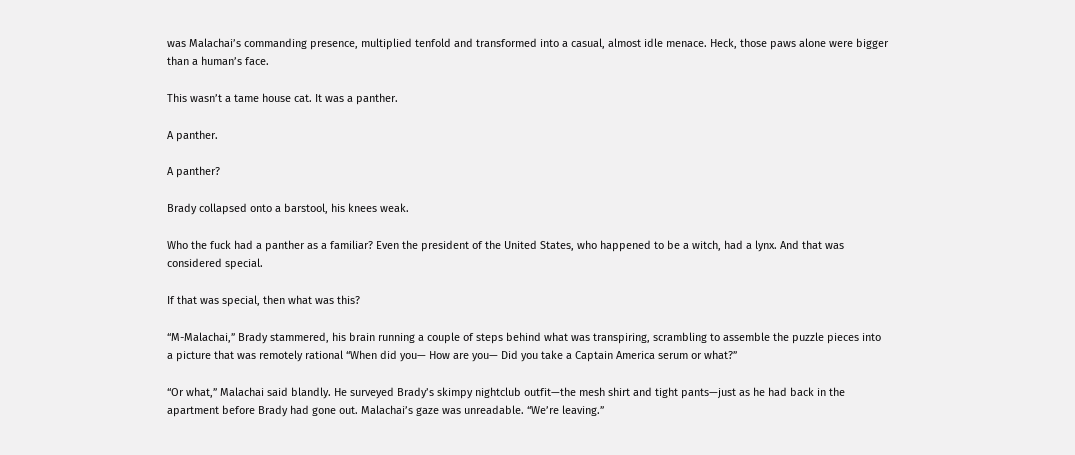was Malachai’s commanding presence, multiplied tenfold and transformed into a casual, almost idle menace. Heck, those paws alone were bigger than a human’s face.

This wasn’t a tame house cat. It was a panther.

A panther.

A panther?

Brady collapsed onto a barstool, his knees weak.

Who the fuck had a panther as a familiar? Even the president of the United States, who happened to be a witch, had a lynx. And that was considered special.

If that was special, then what was this?

“M-Malachai,” Brady stammered, his brain running a couple of steps behind what was transpiring, scrambling to assemble the puzzle pieces into a picture that was remotely rational “When did you— How are you— Did you take a Captain America serum or what?”

“Or what,” Malachai said blandly. He surveyed Brady’s skimpy nightclub outfit—the mesh shirt and tight pants—just as he had back in the apartment before Brady had gone out. Malachai’s gaze was unreadable. “We’re leaving.”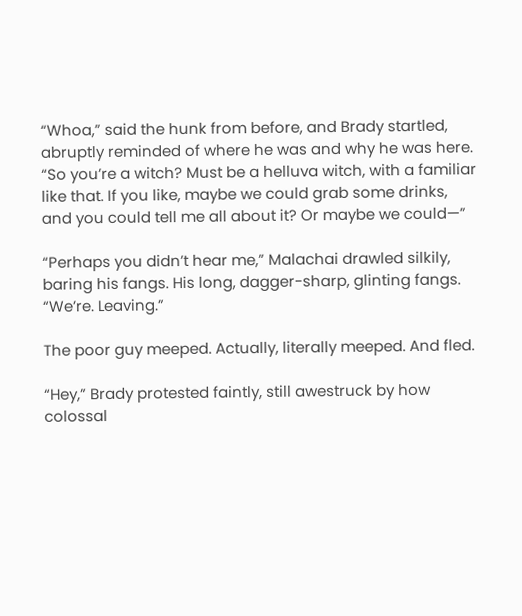“Whoa,” said the hunk from before, and Brady startled, abruptly reminded of where he was and why he was here. “So you’re a witch? Must be a helluva witch, with a familiar like that. If you like, maybe we could grab some drinks, and you could tell me all about it? Or maybe we could—”

“Perhaps you didn’t hear me,” Malachai drawled silkily, baring his fangs. His long, dagger-sharp, glinting fangs. “We’re. Leaving.”

The poor guy meeped. Actually, literally meeped. And fled.

“Hey,” Brady protested faintly, still awestruck by how colossal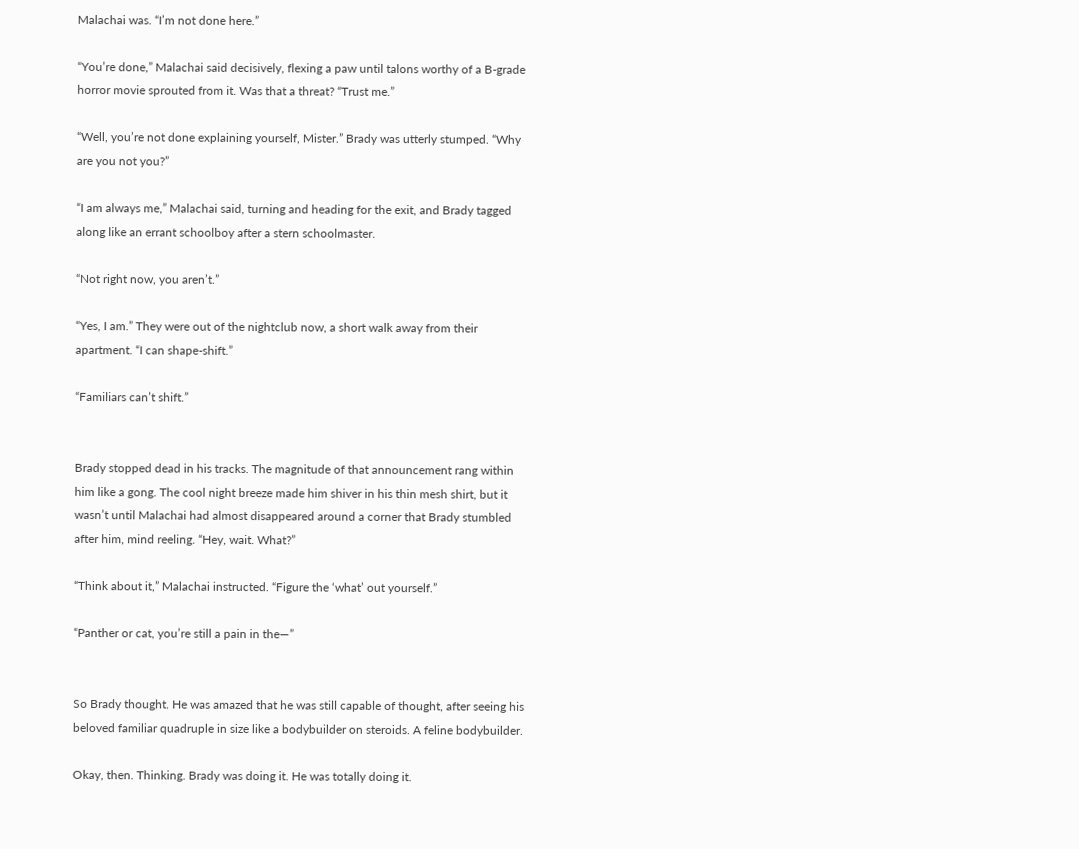Malachai was. “I’m not done here.”

“You’re done,” Malachai said decisively, flexing a paw until talons worthy of a B-grade horror movie sprouted from it. Was that a threat? “Trust me.”

“Well, you’re not done explaining yourself, Mister.” Brady was utterly stumped. “Why are you not you?”

“I am always me,” Malachai said, turning and heading for the exit, and Brady tagged along like an errant schoolboy after a stern schoolmaster.

“Not right now, you aren’t.”

“Yes, I am.” They were out of the nightclub now, a short walk away from their apartment. “I can shape-shift.”

“Familiars can’t shift.”


Brady stopped dead in his tracks. The magnitude of that announcement rang within him like a gong. The cool night breeze made him shiver in his thin mesh shirt, but it wasn’t until Malachai had almost disappeared around a corner that Brady stumbled after him, mind reeling. “Hey, wait. What?”

“Think about it,” Malachai instructed. “Figure the ‘what’ out yourself.”

“Panther or cat, you’re still a pain in the—”


So Brady thought. He was amazed that he was still capable of thought, after seeing his beloved familiar quadruple in size like a bodybuilder on steroids. A feline bodybuilder.

Okay, then. Thinking. Brady was doing it. He was totally doing it.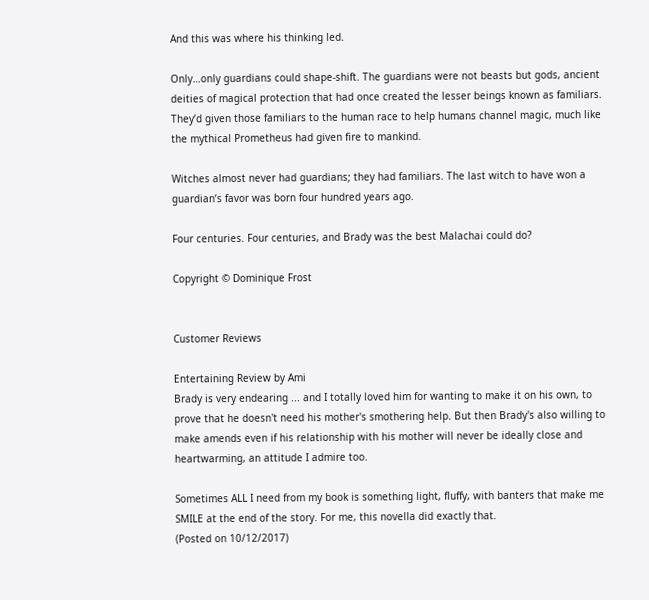And this was where his thinking led.

Only…only guardians could shape-shift. The guardians were not beasts but gods, ancient deities of magical protection that had once created the lesser beings known as familiars. They’d given those familiars to the human race to help humans channel magic, much like the mythical Prometheus had given fire to mankind.

Witches almost never had guardians; they had familiars. The last witch to have won a guardian’s favor was born four hundred years ago.

Four centuries. Four centuries, and Brady was the best Malachai could do?

Copyright © Dominique Frost


Customer Reviews

Entertaining Review by Ami
Brady is very endearing ... and I totally loved him for wanting to make it on his own, to prove that he doesn't need his mother's smothering help. But then Brady's also willing to make amends even if his relationship with his mother will never be ideally close and heartwarming, an attitude I admire too.

Sometimes ALL I need from my book is something light, fluffy, with banters that make me SMILE at the end of the story. For me, this novella did exactly that.
(Posted on 10/12/2017)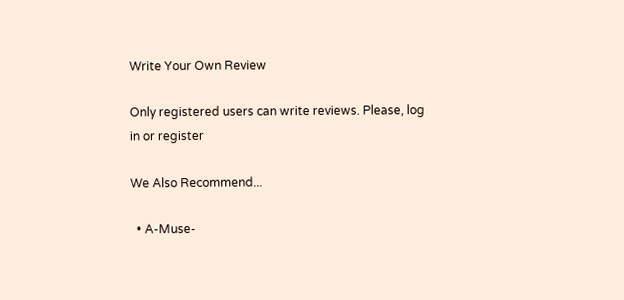Write Your Own Review

Only registered users can write reviews. Please, log in or register

We Also Recommend...

  • A-Muse-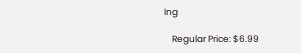Ing

    Regular Price: $6.99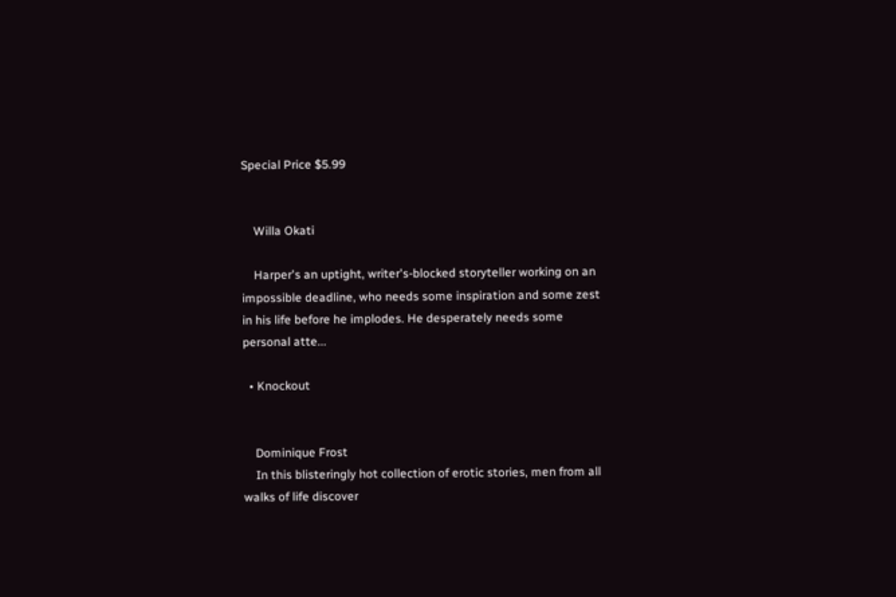Special Price $5.99


    Willa Okati

    Harper's an uptight, writer's-blocked storyteller working on an impossible deadline, who needs some inspiration and some zest in his life before he implodes. He desperately needs some personal atte...

  • Knockout


    Dominique Frost
    In this blisteringly hot collection of erotic stories, men from all walks of life discover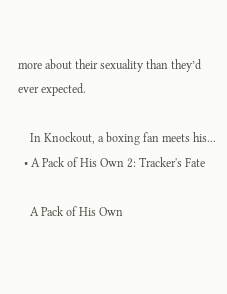more about their sexuality than they’d ever expected.

    In Knockout, a boxing fan meets his...
  • A Pack of His Own 2: Tracker's Fate

    A Pack of His Own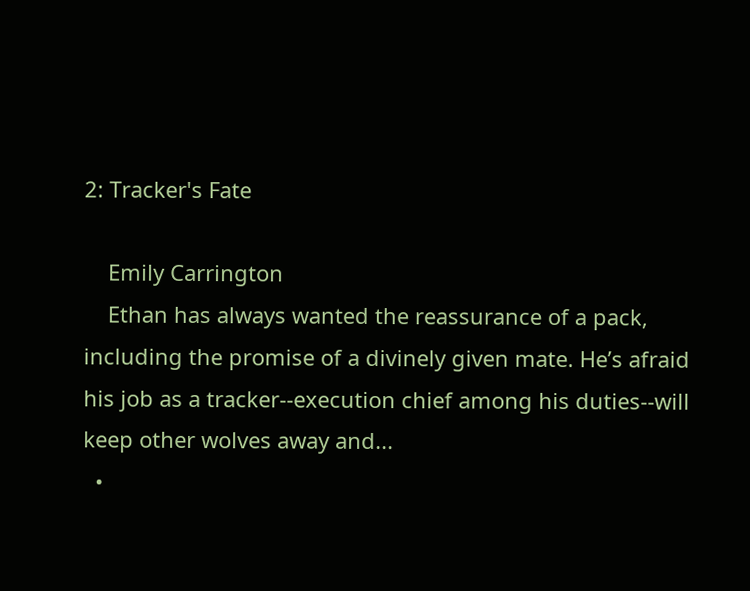2: Tracker's Fate

    Emily Carrington
    Ethan has always wanted the reassurance of a pack, including the promise of a divinely given mate. He’s afraid his job as a tracker--execution chief among his duties--will keep other wolves away and...
  •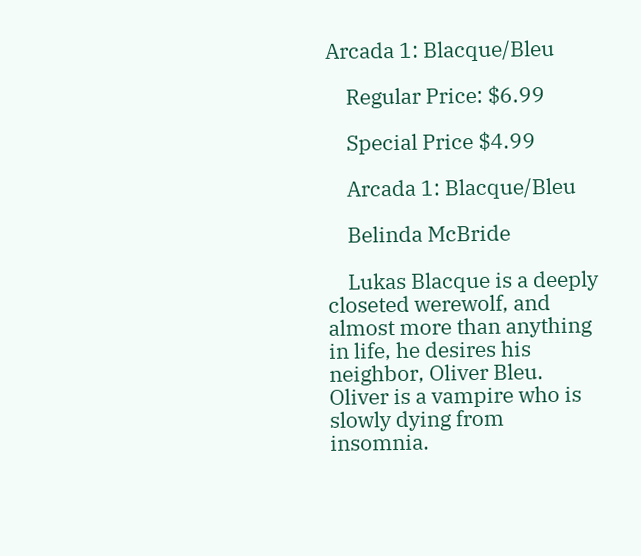Arcada 1: Blacque/Bleu

    Regular Price: $6.99

    Special Price $4.99

    Arcada 1: Blacque/Bleu

    Belinda McBride

    Lukas Blacque is a deeply closeted werewolf, and almost more than anything in life, he desires his neighbor, Oliver Bleu. Oliver is a vampire who is slowly dying from insomnia.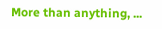More than anything, ...